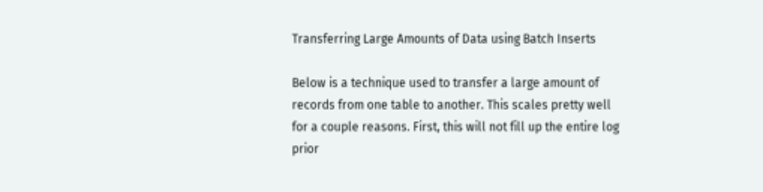Transferring Large Amounts of Data using Batch Inserts

Below is a technique used to transfer a large amount of records from one table to another. This scales pretty well for a couple reasons. First, this will not fill up the entire log prior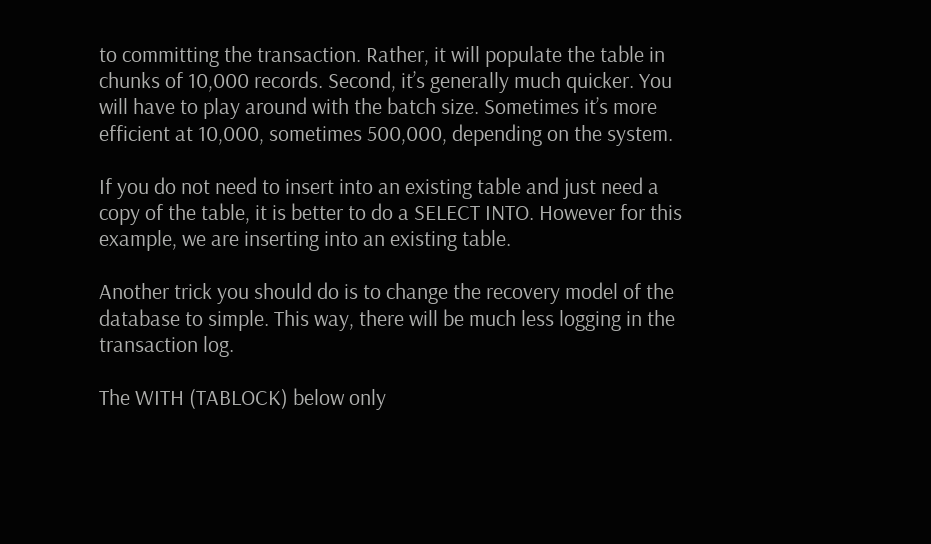to committing the transaction. Rather, it will populate the table in chunks of 10,000 records. Second, it’s generally much quicker. You will have to play around with the batch size. Sometimes it’s more efficient at 10,000, sometimes 500,000, depending on the system.

If you do not need to insert into an existing table and just need a copy of the table, it is better to do a SELECT INTO. However for this example, we are inserting into an existing table.

Another trick you should do is to change the recovery model of the database to simple. This way, there will be much less logging in the transaction log.

The WITH (TABLOCK) below only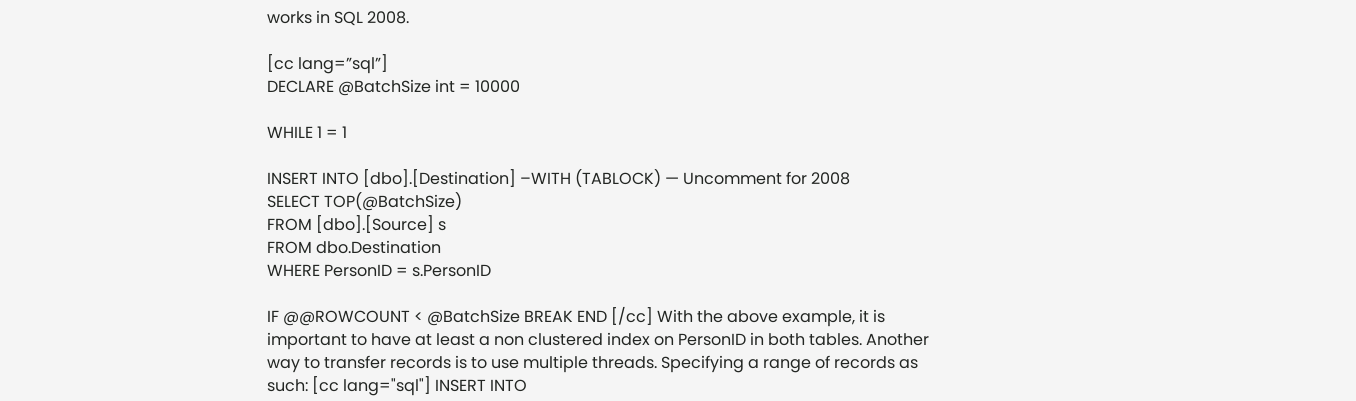works in SQL 2008.

[cc lang=”sql”]
DECLARE @BatchSize int = 10000

WHILE 1 = 1

INSERT INTO [dbo].[Destination] –WITH (TABLOCK) — Uncomment for 2008
SELECT TOP(@BatchSize)
FROM [dbo].[Source] s
FROM dbo.Destination
WHERE PersonID = s.PersonID

IF @@ROWCOUNT < @BatchSize BREAK END [/cc] With the above example, it is important to have at least a non clustered index on PersonID in both tables. Another way to transfer records is to use multiple threads. Specifying a range of records as such: [cc lang="sql"] INSERT INTO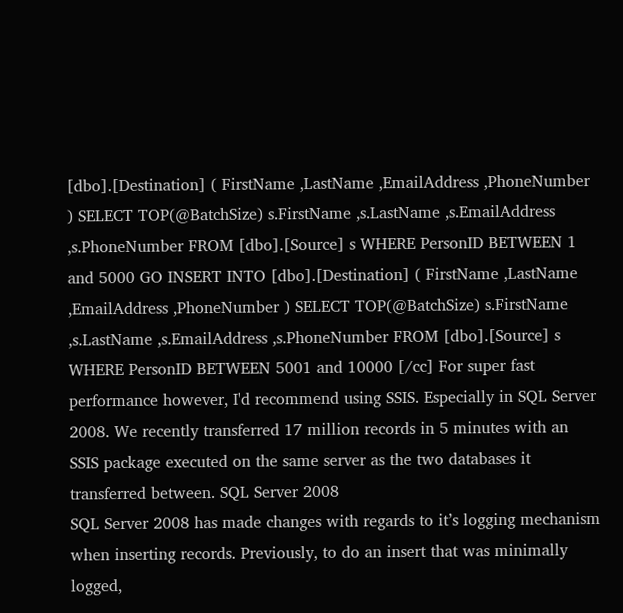[dbo].[Destination] ( FirstName ,LastName ,EmailAddress ,PhoneNumber ) SELECT TOP(@BatchSize) s.FirstName ,s.LastName ,s.EmailAddress ,s.PhoneNumber FROM [dbo].[Source] s WHERE PersonID BETWEEN 1 and 5000 GO INSERT INTO [dbo].[Destination] ( FirstName ,LastName ,EmailAddress ,PhoneNumber ) SELECT TOP(@BatchSize) s.FirstName ,s.LastName ,s.EmailAddress ,s.PhoneNumber FROM [dbo].[Source] s WHERE PersonID BETWEEN 5001 and 10000 [/cc] For super fast performance however, I'd recommend using SSIS. Especially in SQL Server 2008. We recently transferred 17 million records in 5 minutes with an SSIS package executed on the same server as the two databases it transferred between. SQL Server 2008
SQL Server 2008 has made changes with regards to it’s logging mechanism when inserting records. Previously, to do an insert that was minimally logged,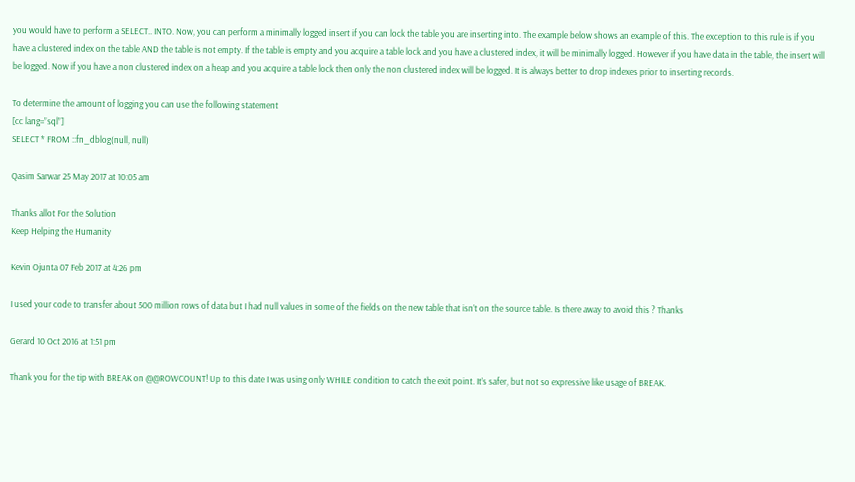you would have to perform a SELECT.. INTO. Now, you can perform a minimally logged insert if you can lock the table you are inserting into. The example below shows an example of this. The exception to this rule is if you have a clustered index on the table AND the table is not empty. If the table is empty and you acquire a table lock and you have a clustered index, it will be minimally logged. However if you have data in the table, the insert will be logged. Now if you have a non clustered index on a heap and you acquire a table lock then only the non clustered index will be logged. It is always better to drop indexes prior to inserting records.

To determine the amount of logging you can use the following statement
[cc lang=”sql”]
SELECT * FROM ::fn_dblog(null, null)

Qasim Sarwar 25 May 2017 at 10:05 am

Thanks allot For the Solution
Keep Helping the Humanity

Kevin Ojunta 07 Feb 2017 at 4:26 pm

I used your code to transfer about 500 million rows of data but I had null values in some of the fields on the new table that isn’t on the source table. Is there away to avoid this ? Thanks

Gerard 10 Oct 2016 at 1:51 pm

Thank you for the tip with BREAK on @@ROWCOUNT! Up to this date I was using only WHILE condition to catch the exit point. It’s safer, but not so expressive like usage of BREAK.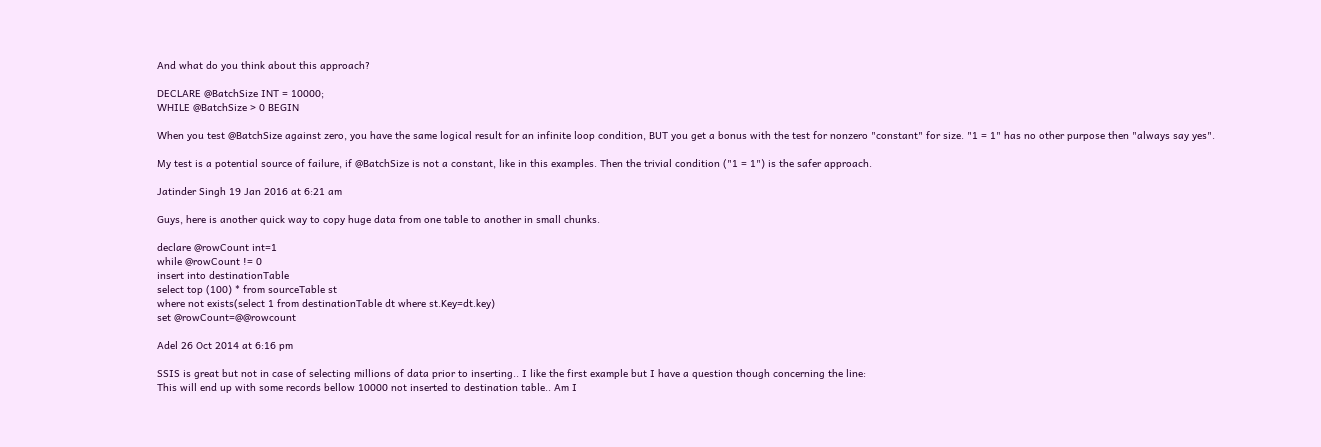And what do you think about this approach?

DECLARE @BatchSize INT = 10000;
WHILE @BatchSize > 0 BEGIN

When you test @BatchSize against zero, you have the same logical result for an infinite loop condition, BUT you get a bonus with the test for nonzero "constant" for size. "1 = 1" has no other purpose then "always say yes".

My test is a potential source of failure, if @BatchSize is not a constant, like in this examples. Then the trivial condition ("1 = 1") is the safer approach.

Jatinder Singh 19 Jan 2016 at 6:21 am

Guys, here is another quick way to copy huge data from one table to another in small chunks.

declare @rowCount int=1
while @rowCount != 0
insert into destinationTable
select top (100) * from sourceTable st
where not exists(select 1 from destinationTable dt where st.Key=dt.key)
set @rowCount=@@rowcount

Adel 26 Oct 2014 at 6:16 pm

SSIS is great but not in case of selecting millions of data prior to inserting.. I like the first example but I have a question though concerning the line:
This will end up with some records bellow 10000 not inserted to destination table.. Am I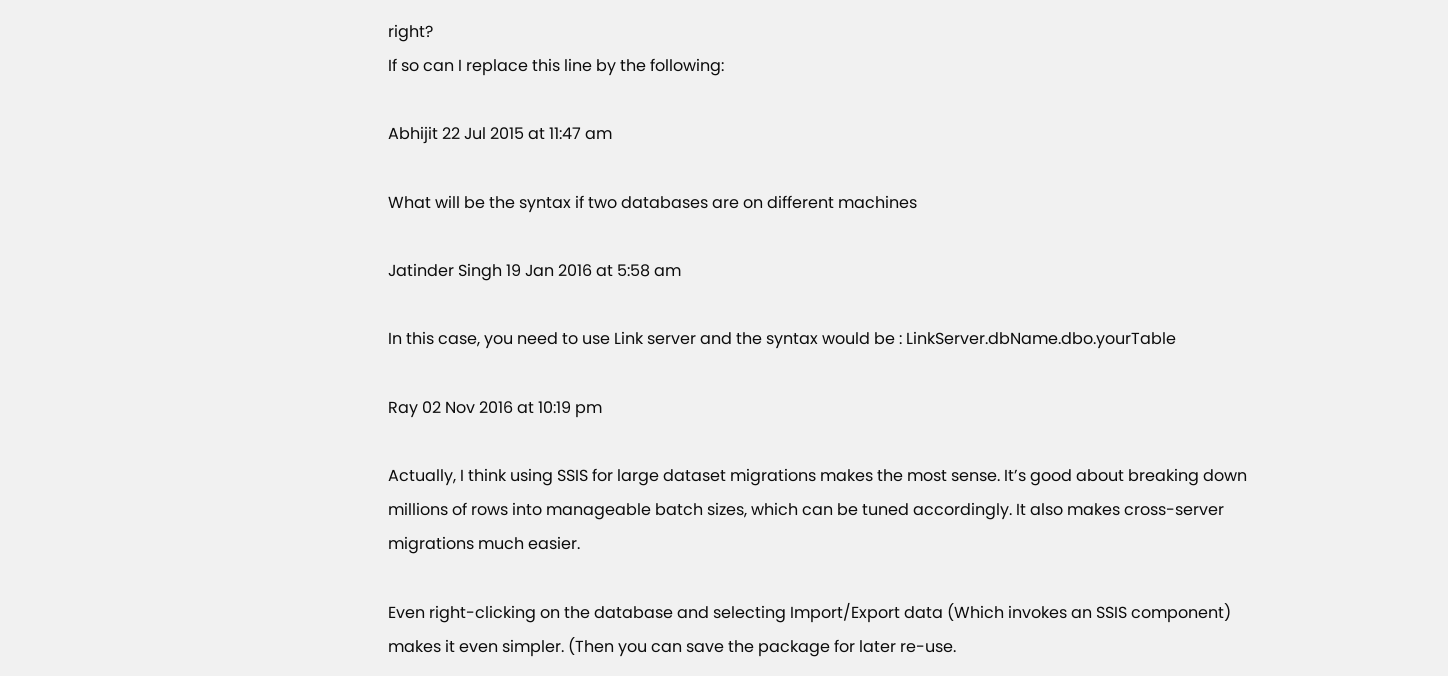right?
If so can I replace this line by the following:

Abhijit 22 Jul 2015 at 11:47 am

What will be the syntax if two databases are on different machines

Jatinder Singh 19 Jan 2016 at 5:58 am

In this case, you need to use Link server and the syntax would be : LinkServer.dbName.dbo.yourTable

Ray 02 Nov 2016 at 10:19 pm

Actually, I think using SSIS for large dataset migrations makes the most sense. It’s good about breaking down millions of rows into manageable batch sizes, which can be tuned accordingly. It also makes cross-server migrations much easier.

Even right-clicking on the database and selecting Import/Export data (Which invokes an SSIS component) makes it even simpler. (Then you can save the package for later re-use.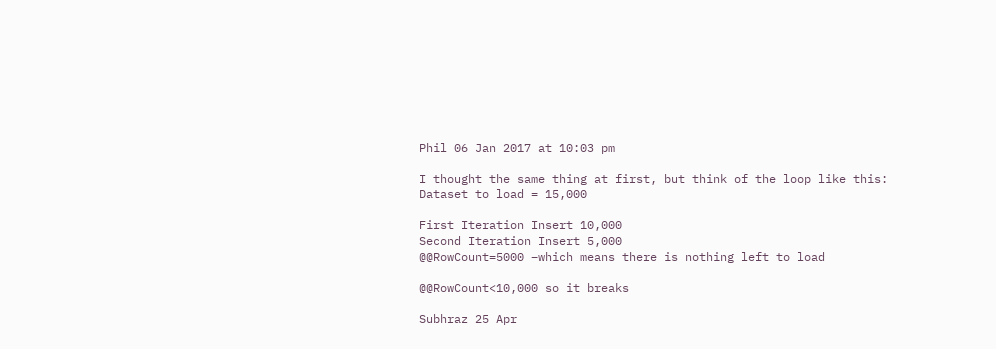Phil 06 Jan 2017 at 10:03 pm

I thought the same thing at first, but think of the loop like this:
Dataset to load = 15,000

First Iteration Insert 10,000
Second Iteration Insert 5,000
@@RowCount=5000 –which means there is nothing left to load

@@RowCount<10,000 so it breaks

Subhraz 25 Apr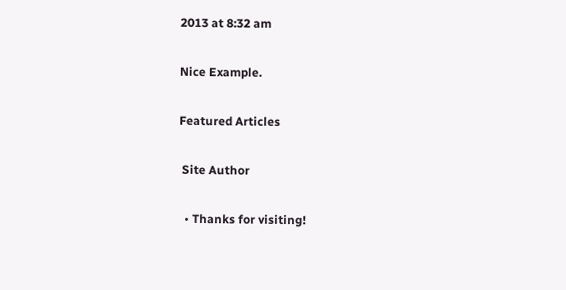2013 at 8:32 am

Nice Example.

Featured Articles

 Site Author

  • Thanks for visiting!